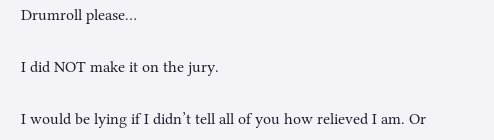Drumroll please…

I did NOT make it on the jury.

I would be lying if I didn’t tell all of you how relieved I am. Or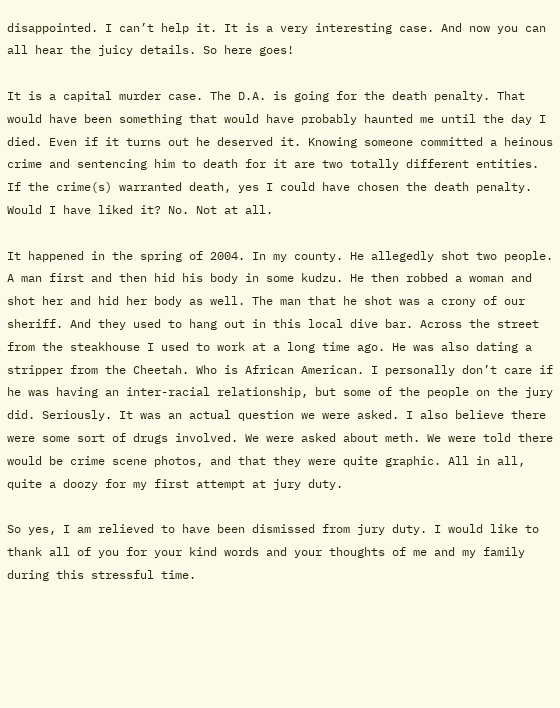disappointed. I can’t help it. It is a very interesting case. And now you can all hear the juicy details. So here goes!

It is a capital murder case. The D.A. is going for the death penalty. That would have been something that would have probably haunted me until the day I died. Even if it turns out he deserved it. Knowing someone committed a heinous crime and sentencing him to death for it are two totally different entities. If the crime(s) warranted death, yes I could have chosen the death penalty. Would I have liked it? No. Not at all.

It happened in the spring of 2004. In my county. He allegedly shot two people. A man first and then hid his body in some kudzu. He then robbed a woman and shot her and hid her body as well. The man that he shot was a crony of our sheriff. And they used to hang out in this local dive bar. Across the street from the steakhouse I used to work at a long time ago. He was also dating a stripper from the Cheetah. Who is African American. I personally don’t care if he was having an inter-racial relationship, but some of the people on the jury did. Seriously. It was an actual question we were asked. I also believe there were some sort of drugs involved. We were asked about meth. We were told there would be crime scene photos, and that they were quite graphic. All in all, quite a doozy for my first attempt at jury duty.

So yes, I am relieved to have been dismissed from jury duty. I would like to thank all of you for your kind words and your thoughts of me and my family during this stressful time.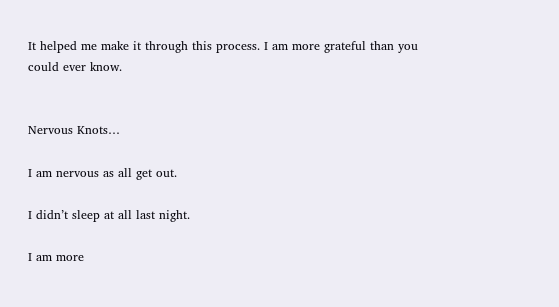It helped me make it through this process. I am more grateful than you could ever know.


Nervous Knots…

I am nervous as all get out.

I didn’t sleep at all last night.

I am more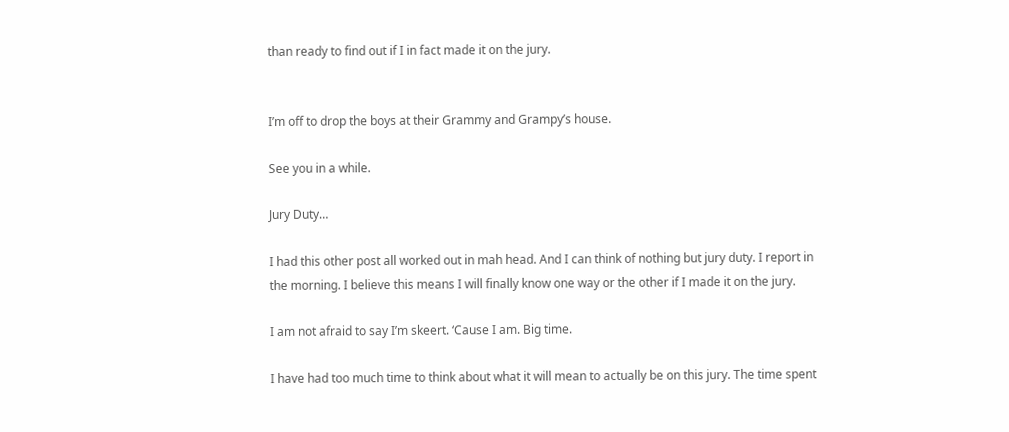than ready to find out if I in fact made it on the jury.


I’m off to drop the boys at their Grammy and Grampy’s house.

See you in a while.

Jury Duty…

I had this other post all worked out in mah head. And I can think of nothing but jury duty. I report in the morning. I believe this means I will finally know one way or the other if I made it on the jury.

I am not afraid to say I’m skeert. ‘Cause I am. Big time.

I have had too much time to think about what it will mean to actually be on this jury. The time spent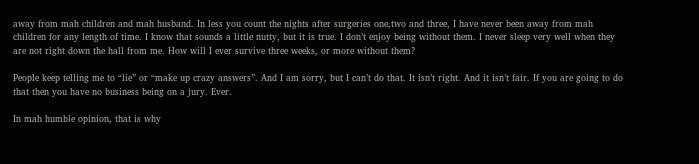away from mah children and mah husband. In less you count the nights after surgeries one,two and three, I have never been away from mah children for any length of time. I know that sounds a little nutty, but it is true. I don’t enjoy being without them. I never sleep very well when they are not right down the hall from me. How will I ever survive three weeks, or more without them?

People keep telling me to “lie” or “make up crazy answers”. And I am sorry, but I can’t do that. It isn’t right. And it isn’t fair. If you are going to do that then you have no business being on a jury. Ever.

In mah humble opinion, that is why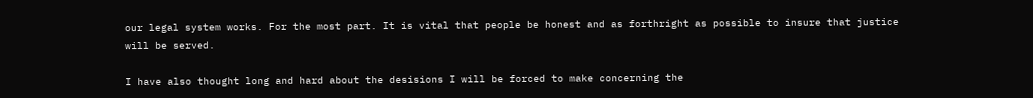our legal system works. For the most part. It is vital that people be honest and as forthright as possible to insure that justice will be served.

I have also thought long and hard about the desisions I will be forced to make concerning the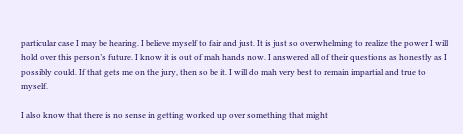particular case I may be hearing. I believe myself to fair and just. It is just so overwhelming to realize the power I will hold over this person’s future. I know it is out of mah hands now. I answered all of their questions as honestly as I possibly could. If that gets me on the jury, then so be it. I will do mah very best to remain impartial and true to myself.

I also know that there is no sense in getting worked up over something that might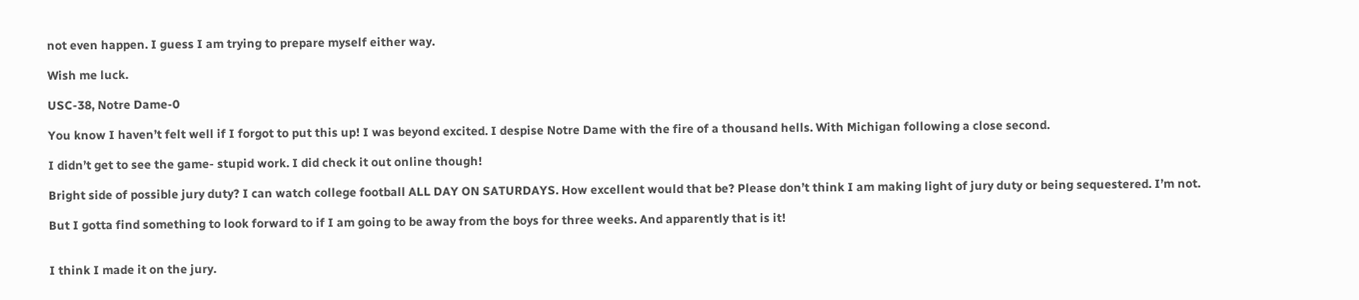not even happen. I guess I am trying to prepare myself either way.

Wish me luck.

USC-38, Notre Dame-0

You know I haven’t felt well if I forgot to put this up! I was beyond excited. I despise Notre Dame with the fire of a thousand hells. With Michigan following a close second.

I didn’t get to see the game- stupid work. I did check it out online though!

Bright side of possible jury duty? I can watch college football ALL DAY ON SATURDAYS. How excellent would that be? Please don’t think I am making light of jury duty or being sequestered. I’m not.

But I gotta find something to look forward to if I am going to be away from the boys for three weeks. And apparently that is it!


I think I made it on the jury.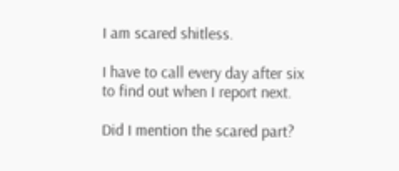I am scared shitless.

I have to call every day after six to find out when I report next.

Did I mention the scared part?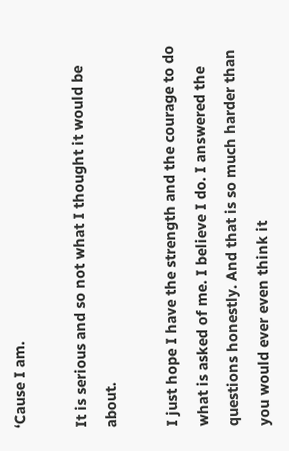‘Cause I am.

It is serious and so not what I thought it would be about.

I just hope I have the strength and the courage to do what is asked of me. I believe I do. I answered the questions honestly. And that is so much harder than you would ever even think it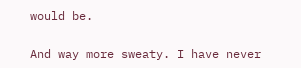would be.

And way more sweaty. I have never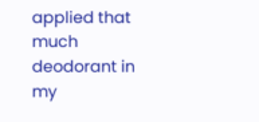applied that much deodorant in my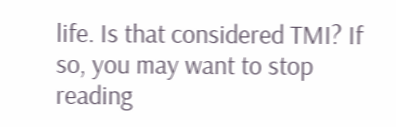life. Is that considered TMI? If so, you may want to stop reading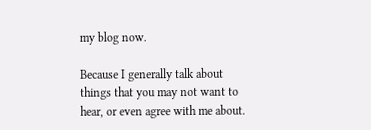my blog now.

Because I generally talk about things that you may not want to hear, or even agree with me about.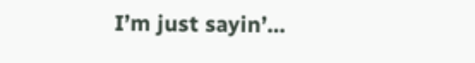I’m just sayin’…